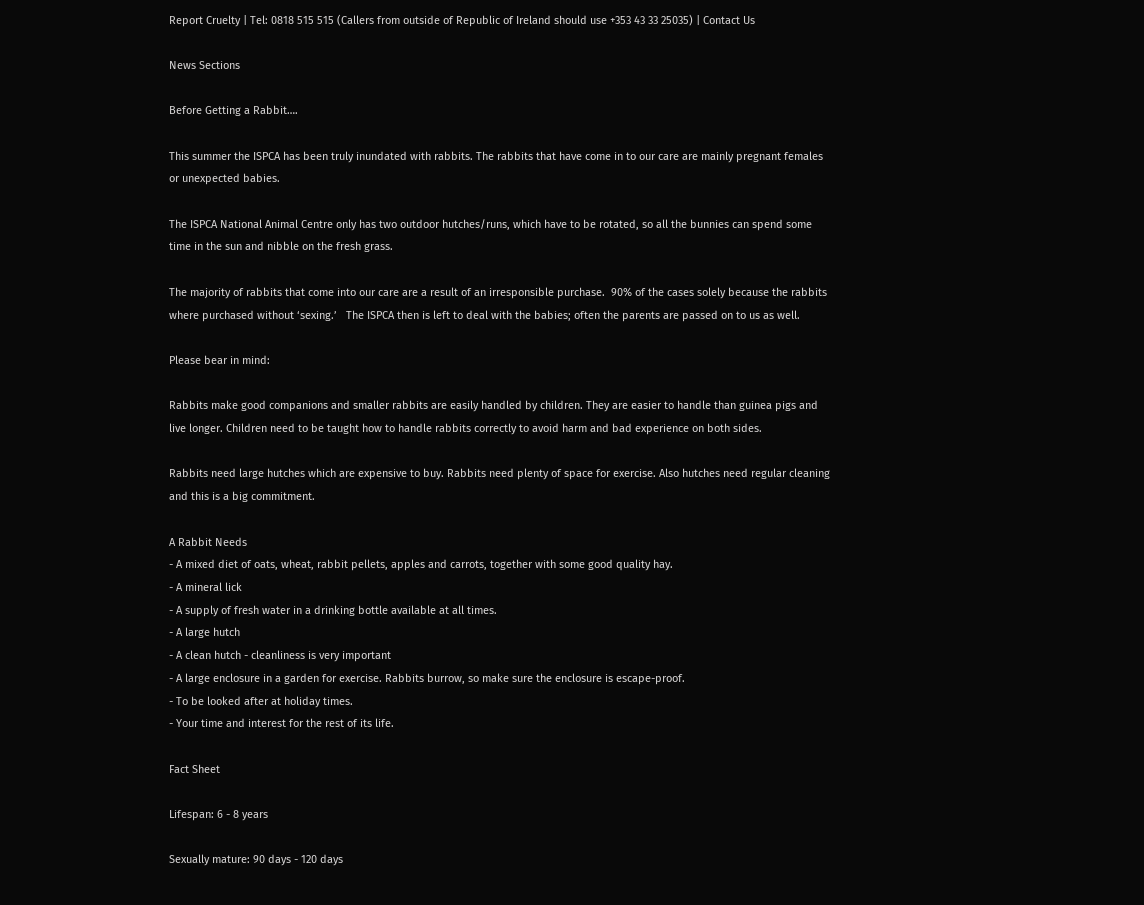Report Cruelty | Tel: 0818 515 515 (Callers from outside of Republic of Ireland should use +353 43 33 25035) | Contact Us

News Sections

Before Getting a Rabbit….

This summer the ISPCA has been truly inundated with rabbits. The rabbits that have come in to our care are mainly pregnant females or unexpected babies.

The ISPCA National Animal Centre only has two outdoor hutches/runs, which have to be rotated, so all the bunnies can spend some time in the sun and nibble on the fresh grass.

The majority of rabbits that come into our care are a result of an irresponsible purchase.  90% of the cases solely because the rabbits where purchased without ‘sexing.’   The ISPCA then is left to deal with the babies; often the parents are passed on to us as well.

Please bear in mind:

Rabbits make good companions and smaller rabbits are easily handled by children. They are easier to handle than guinea pigs and live longer. Children need to be taught how to handle rabbits correctly to avoid harm and bad experience on both sides.

Rabbits need large hutches which are expensive to buy. Rabbits need plenty of space for exercise. Also hutches need regular cleaning and this is a big commitment.

A Rabbit Needs
- A mixed diet of oats, wheat, rabbit pellets, apples and carrots, together with some good quality hay.
- A mineral lick
- A supply of fresh water in a drinking bottle available at all times.
- A large hutch
- A clean hutch - cleanliness is very important
- A large enclosure in a garden for exercise. Rabbits burrow, so make sure the enclosure is escape-proof.
- To be looked after at holiday times.
- Your time and interest for the rest of its life.

Fact Sheet

Lifespan: 6 - 8 years

Sexually mature: 90 days - 120 days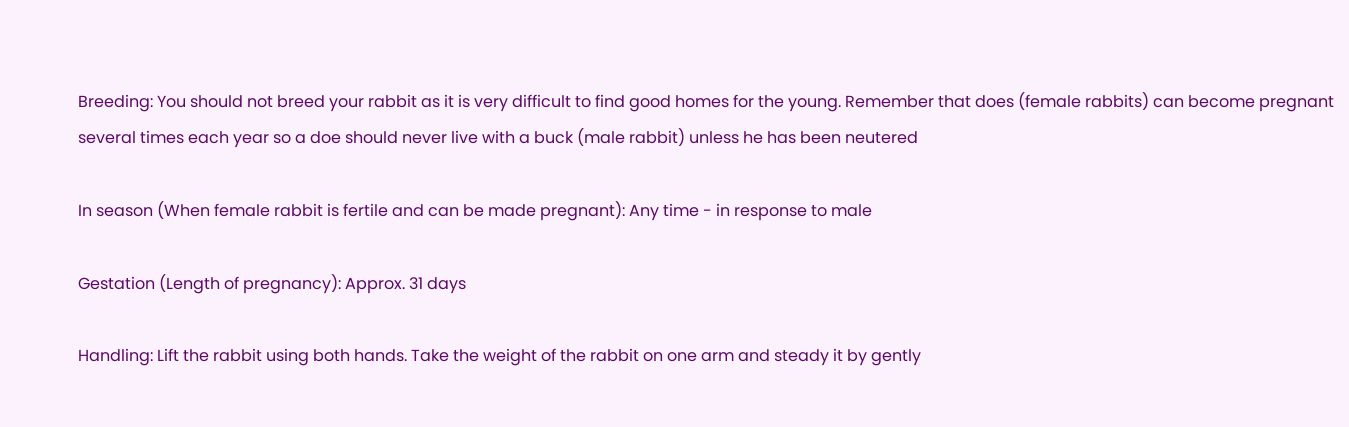Breeding: You should not breed your rabbit as it is very difficult to find good homes for the young. Remember that does (female rabbits) can become pregnant several times each year so a doe should never live with a buck (male rabbit) unless he has been neutered

In season (When female rabbit is fertile and can be made pregnant): Any time - in response to male

Gestation (Length of pregnancy): Approx. 31 days

Handling: Lift the rabbit using both hands. Take the weight of the rabbit on one arm and steady it by gently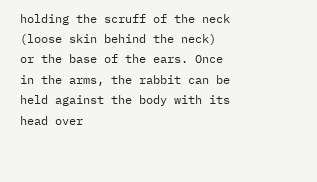holding the scruff of the neck (loose skin behind the neck) or the base of the ears. Once in the arms, the rabbit can be held against the body with its head over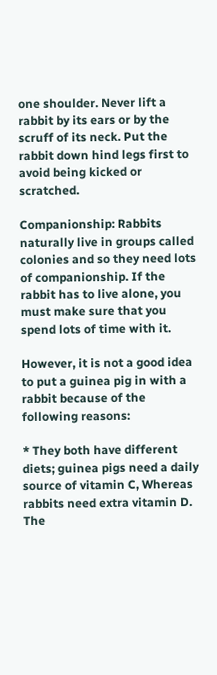one shoulder. Never lift a rabbit by its ears or by the scruff of its neck. Put the rabbit down hind legs first to avoid being kicked or scratched.

Companionship: Rabbits naturally live in groups called colonies and so they need lots of companionship. If the rabbit has to live alone, you must make sure that you spend lots of time with it.

However, it is not a good idea to put a guinea pig in with a rabbit because of the following reasons:

* They both have different diets; guinea pigs need a daily source of vitamin C, Whereas rabbits need extra vitamin D. The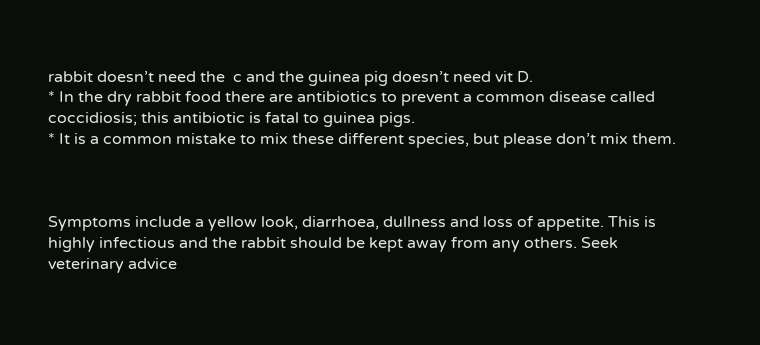rabbit doesn’t need the  c and the guinea pig doesn’t need vit D.
* In the dry rabbit food there are antibiotics to prevent a common disease called coccidiosis; this antibiotic is fatal to guinea pigs.
* It is a common mistake to mix these different species, but please don’t mix them.



Symptoms include a yellow look, diarrhoea, dullness and loss of appetite. This is highly infectious and the rabbit should be kept away from any others. Seek veterinary advice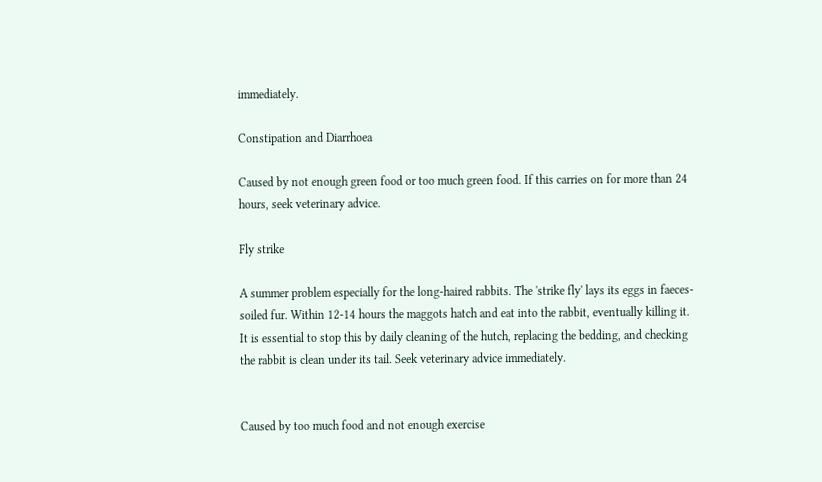immediately.

Constipation and Diarrhoea

Caused by not enough green food or too much green food. If this carries on for more than 24 hours, seek veterinary advice.

Fly strike

A summer problem especially for the long-haired rabbits. The 'strike fly' lays its eggs in faeces-soiled fur. Within 12-14 hours the maggots hatch and eat into the rabbit, eventually killing it. It is essential to stop this by daily cleaning of the hutch, replacing the bedding, and checking the rabbit is clean under its tail. Seek veterinary advice immediately.


Caused by too much food and not enough exercise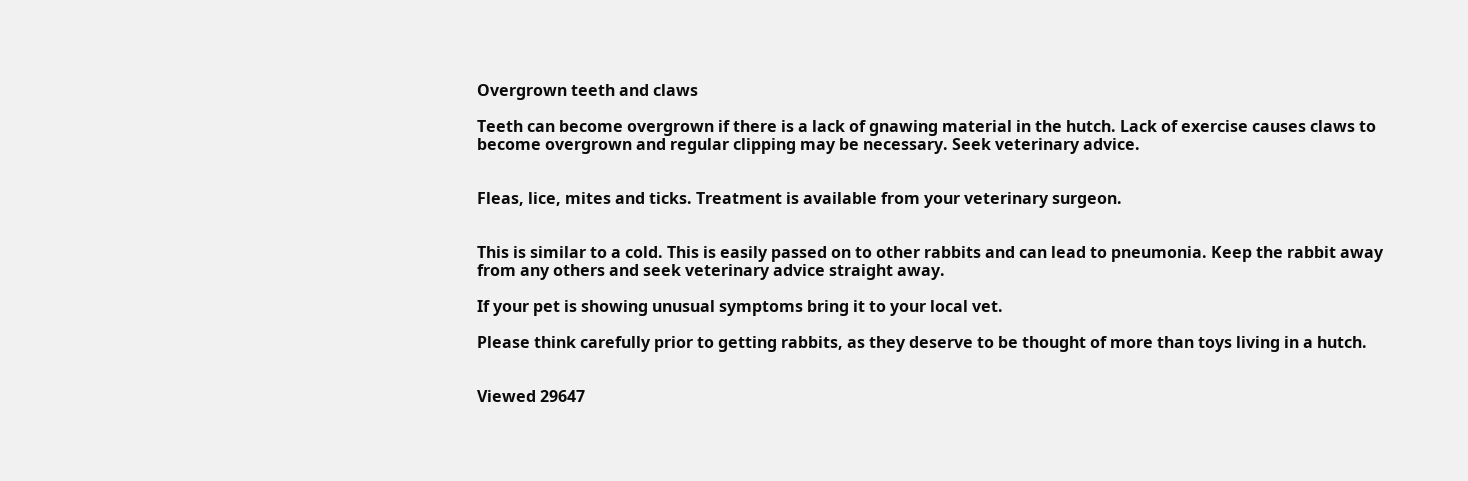Overgrown teeth and claws

Teeth can become overgrown if there is a lack of gnawing material in the hutch. Lack of exercise causes claws to become overgrown and regular clipping may be necessary. Seek veterinary advice.


Fleas, lice, mites and ticks. Treatment is available from your veterinary surgeon.


This is similar to a cold. This is easily passed on to other rabbits and can lead to pneumonia. Keep the rabbit away from any others and seek veterinary advice straight away.

If your pet is showing unusual symptoms bring it to your local vet.

Please think carefully prior to getting rabbits, as they deserve to be thought of more than toys living in a hutch.


Viewed 29647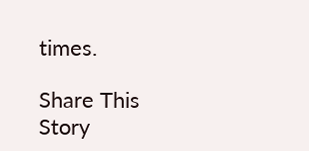times.

Share This Story